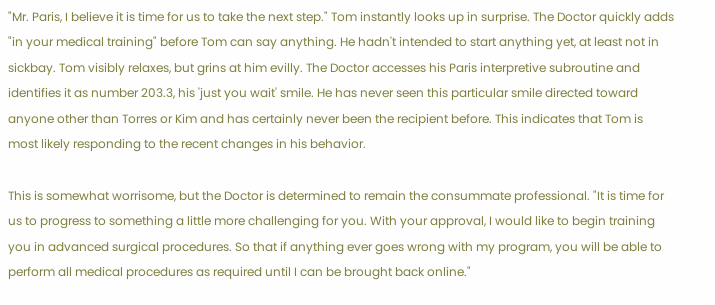"Mr. Paris, I believe it is time for us to take the next step." Tom instantly looks up in surprise. The Doctor quickly adds "in your medical training" before Tom can say anything. He hadn't intended to start anything yet, at least not in sickbay. Tom visibly relaxes, but grins at him evilly. The Doctor accesses his Paris interpretive subroutine and identifies it as number 203.3, his 'just you wait' smile. He has never seen this particular smile directed toward anyone other than Torres or Kim and has certainly never been the recipient before. This indicates that Tom is most likely responding to the recent changes in his behavior.

This is somewhat worrisome, but the Doctor is determined to remain the consummate professional. "It is time for us to progress to something a little more challenging for you. With your approval, I would like to begin training you in advanced surgical procedures. So that if anything ever goes wrong with my program, you will be able to perform all medical procedures as required until I can be brought back online."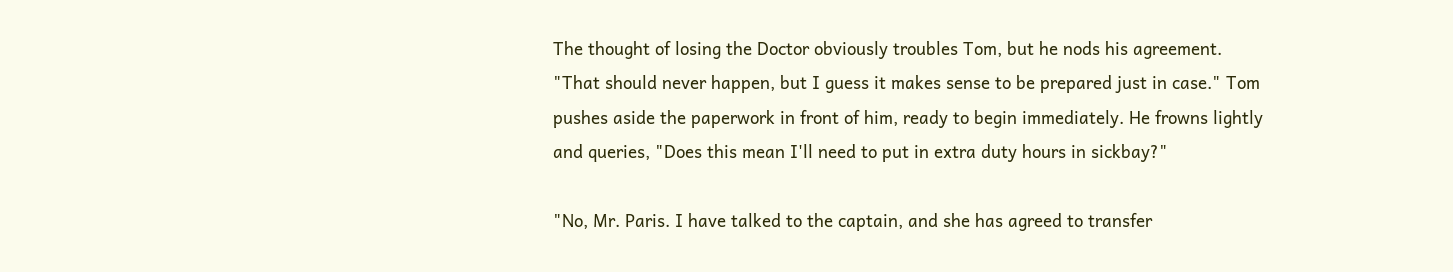The thought of losing the Doctor obviously troubles Tom, but he nods his agreement. "That should never happen, but I guess it makes sense to be prepared just in case." Tom pushes aside the paperwork in front of him, ready to begin immediately. He frowns lightly and queries, "Does this mean I'll need to put in extra duty hours in sickbay?"

"No, Mr. Paris. I have talked to the captain, and she has agreed to transfer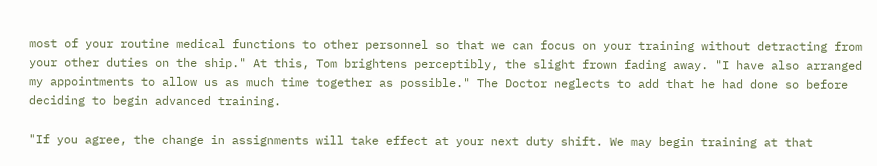most of your routine medical functions to other personnel so that we can focus on your training without detracting from your other duties on the ship." At this, Tom brightens perceptibly, the slight frown fading away. "I have also arranged my appointments to allow us as much time together as possible." The Doctor neglects to add that he had done so before deciding to begin advanced training.

"If you agree, the change in assignments will take effect at your next duty shift. We may begin training at that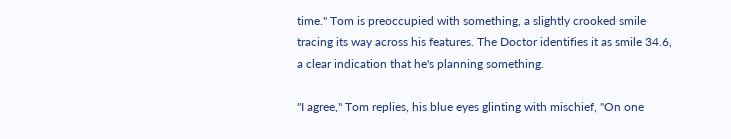time." Tom is preoccupied with something, a slightly crooked smile tracing its way across his features. The Doctor identifies it as smile 34.6, a clear indication that he's planning something.

"I agree," Tom replies, his blue eyes glinting with mischief, "On one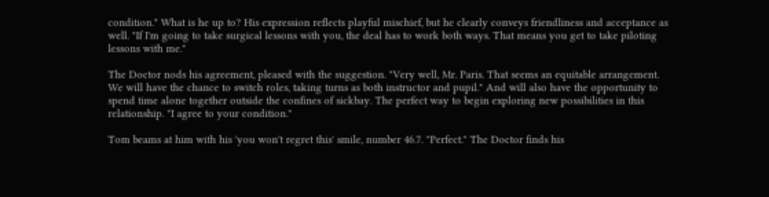condition." What is he up to? His expression reflects playful mischief, but he clearly conveys friendliness and acceptance as well. "If I'm going to take surgical lessons with you, the deal has to work both ways. That means you get to take piloting lessons with me."

The Doctor nods his agreement, pleased with the suggestion. "Very well, Mr. Paris. That seems an equitable arrangement. We will have the chance to switch roles, taking turns as both instructor and pupil." And will also have the opportunity to spend time alone together outside the confines of sickbay. The perfect way to begin exploring new possibilities in this relationship. "I agree to your condition."

Tom beams at him with his 'you won't regret this' smile, number 46.7. "Perfect." The Doctor finds his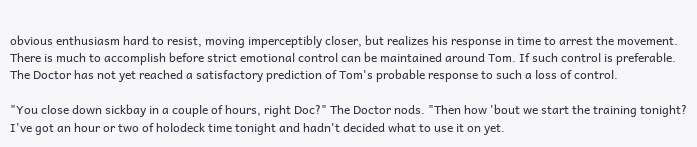obvious enthusiasm hard to resist, moving imperceptibly closer, but realizes his response in time to arrest the movement. There is much to accomplish before strict emotional control can be maintained around Tom. If such control is preferable. The Doctor has not yet reached a satisfactory prediction of Tom's probable response to such a loss of control.

"You close down sickbay in a couple of hours, right Doc?" The Doctor nods. "Then how 'bout we start the training tonight? I've got an hour or two of holodeck time tonight and hadn't decided what to use it on yet.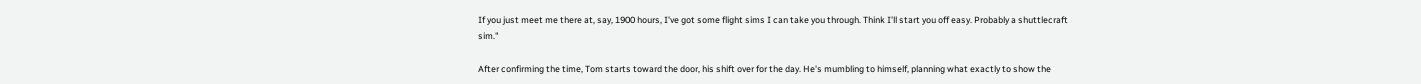If you just meet me there at, say, 1900 hours, I've got some flight sims I can take you through. Think I'll start you off easy. Probably a shuttlecraft sim."

After confirming the time, Tom starts toward the door, his shift over for the day. He's mumbling to himself, planning what exactly to show the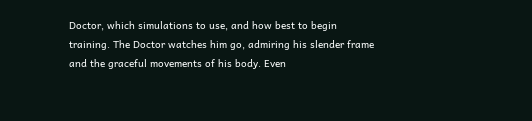Doctor, which simulations to use, and how best to begin training. The Doctor watches him go, admiring his slender frame and the graceful movements of his body. Even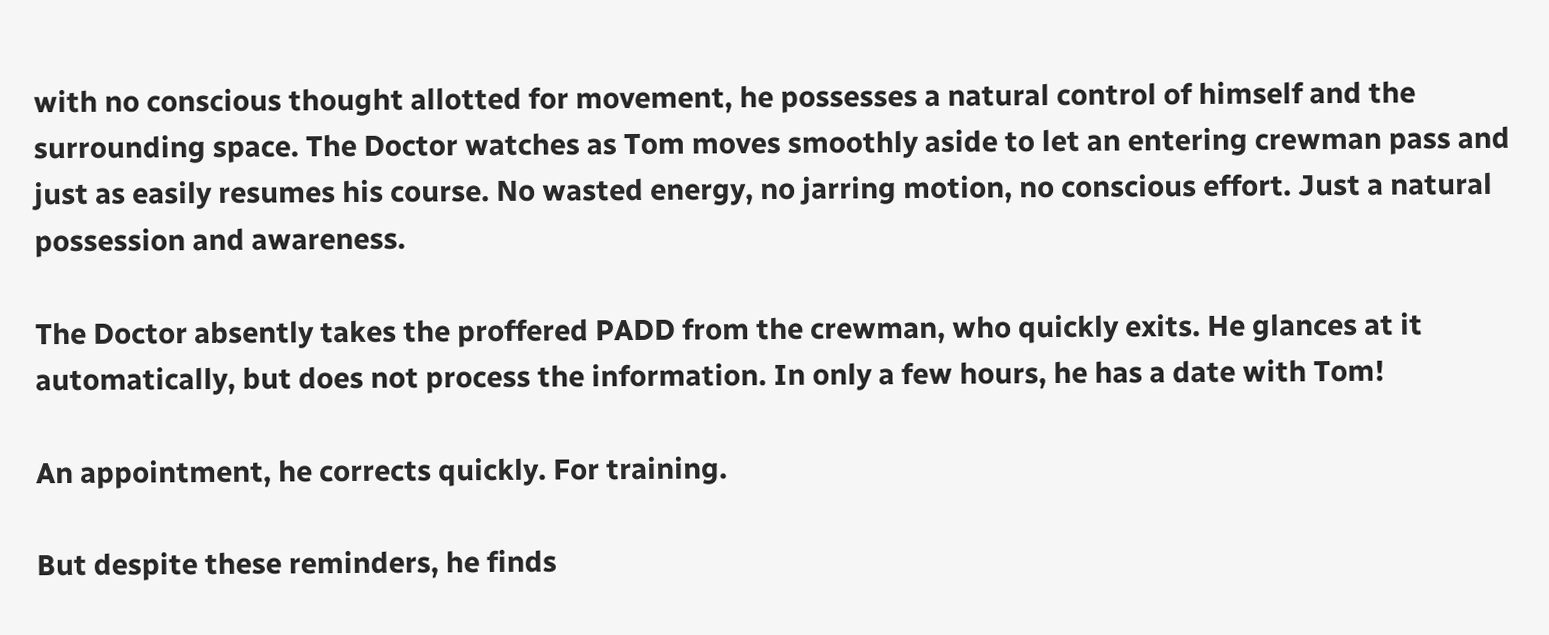with no conscious thought allotted for movement, he possesses a natural control of himself and the surrounding space. The Doctor watches as Tom moves smoothly aside to let an entering crewman pass and just as easily resumes his course. No wasted energy, no jarring motion, no conscious effort. Just a natural possession and awareness.

The Doctor absently takes the proffered PADD from the crewman, who quickly exits. He glances at it automatically, but does not process the information. In only a few hours, he has a date with Tom!

An appointment, he corrects quickly. For training.

But despite these reminders, he finds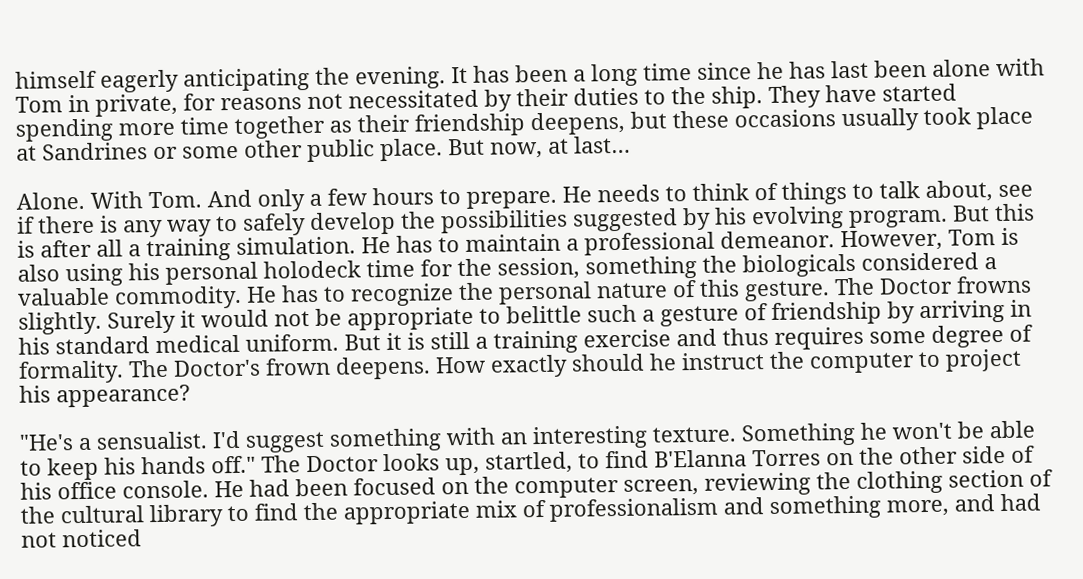himself eagerly anticipating the evening. It has been a long time since he has last been alone with Tom in private, for reasons not necessitated by their duties to the ship. They have started spending more time together as their friendship deepens, but these occasions usually took place at Sandrines or some other public place. But now, at last…

Alone. With Tom. And only a few hours to prepare. He needs to think of things to talk about, see if there is any way to safely develop the possibilities suggested by his evolving program. But this is after all a training simulation. He has to maintain a professional demeanor. However, Tom is also using his personal holodeck time for the session, something the biologicals considered a valuable commodity. He has to recognize the personal nature of this gesture. The Doctor frowns slightly. Surely it would not be appropriate to belittle such a gesture of friendship by arriving in his standard medical uniform. But it is still a training exercise and thus requires some degree of formality. The Doctor's frown deepens. How exactly should he instruct the computer to project his appearance?

"He's a sensualist. I'd suggest something with an interesting texture. Something he won't be able to keep his hands off." The Doctor looks up, startled, to find B'Elanna Torres on the other side of his office console. He had been focused on the computer screen, reviewing the clothing section of the cultural library to find the appropriate mix of professionalism and something more, and had not noticed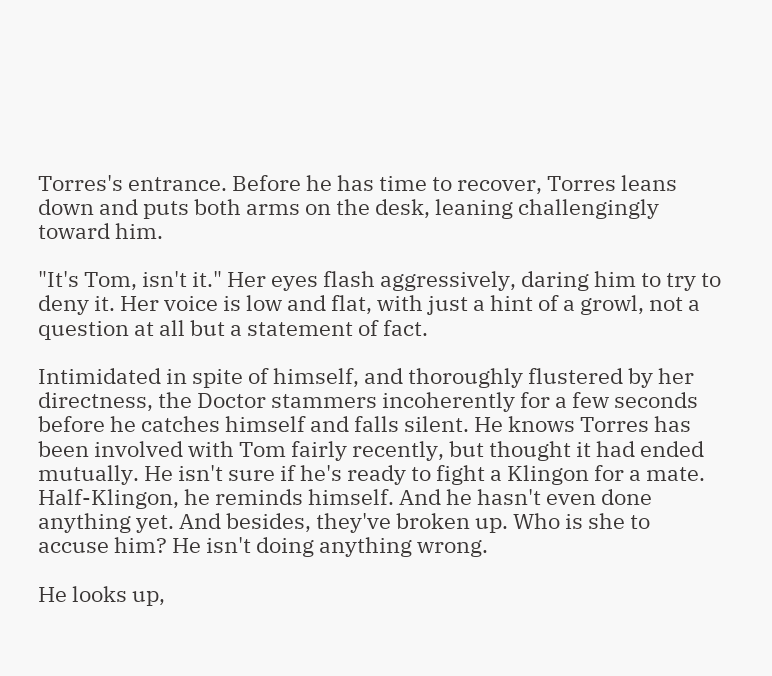Torres's entrance. Before he has time to recover, Torres leans down and puts both arms on the desk, leaning challengingly toward him.

"It's Tom, isn't it." Her eyes flash aggressively, daring him to try to deny it. Her voice is low and flat, with just a hint of a growl, not a question at all but a statement of fact.

Intimidated in spite of himself, and thoroughly flustered by her directness, the Doctor stammers incoherently for a few seconds before he catches himself and falls silent. He knows Torres has been involved with Tom fairly recently, but thought it had ended mutually. He isn't sure if he's ready to fight a Klingon for a mate. Half-Klingon, he reminds himself. And he hasn't even done anything yet. And besides, they've broken up. Who is she to accuse him? He isn't doing anything wrong.

He looks up,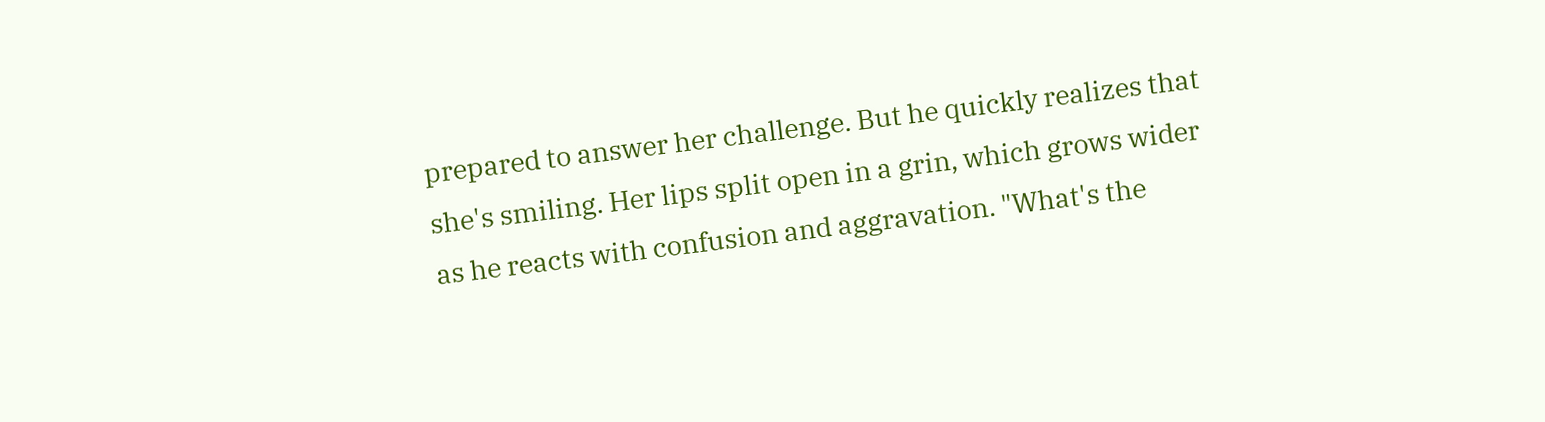prepared to answer her challenge. But he quickly realizes that she's smiling. Her lips split open in a grin, which grows wider as he reacts with confusion and aggravation. "What's the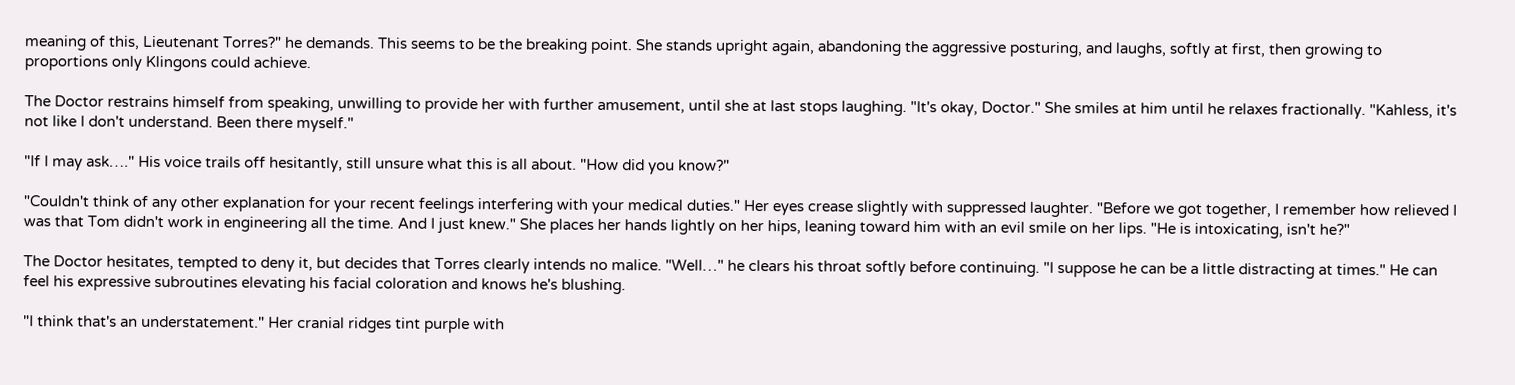meaning of this, Lieutenant Torres?" he demands. This seems to be the breaking point. She stands upright again, abandoning the aggressive posturing, and laughs, softly at first, then growing to proportions only Klingons could achieve.

The Doctor restrains himself from speaking, unwilling to provide her with further amusement, until she at last stops laughing. "It's okay, Doctor." She smiles at him until he relaxes fractionally. "Kahless, it's not like I don't understand. Been there myself."

"If I may ask…." His voice trails off hesitantly, still unsure what this is all about. "How did you know?"

"Couldn't think of any other explanation for your recent feelings interfering with your medical duties." Her eyes crease slightly with suppressed laughter. "Before we got together, I remember how relieved I was that Tom didn't work in engineering all the time. And I just knew." She places her hands lightly on her hips, leaning toward him with an evil smile on her lips. "He is intoxicating, isn't he?"

The Doctor hesitates, tempted to deny it, but decides that Torres clearly intends no malice. "Well…" he clears his throat softly before continuing. "I suppose he can be a little distracting at times." He can feel his expressive subroutines elevating his facial coloration and knows he's blushing.

"I think that's an understatement." Her cranial ridges tint purple with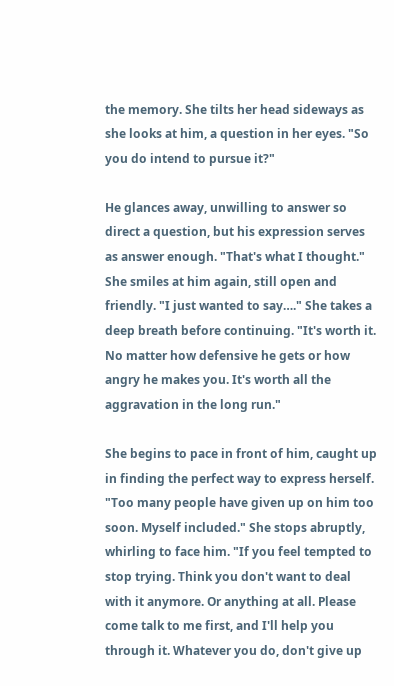the memory. She tilts her head sideways as she looks at him, a question in her eyes. "So you do intend to pursue it?"

He glances away, unwilling to answer so direct a question, but his expression serves as answer enough. "That's what I thought." She smiles at him again, still open and friendly. "I just wanted to say…." She takes a deep breath before continuing. "It's worth it. No matter how defensive he gets or how angry he makes you. It's worth all the aggravation in the long run."

She begins to pace in front of him, caught up in finding the perfect way to express herself. "Too many people have given up on him too soon. Myself included." She stops abruptly, whirling to face him. "If you feel tempted to stop trying. Think you don't want to deal with it anymore. Or anything at all. Please come talk to me first, and I'll help you through it. Whatever you do, don't give up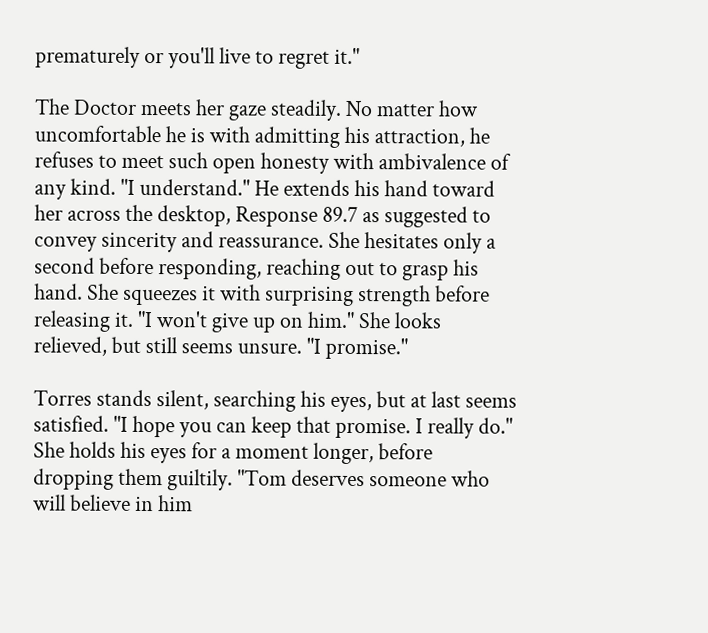prematurely or you'll live to regret it."

The Doctor meets her gaze steadily. No matter how uncomfortable he is with admitting his attraction, he refuses to meet such open honesty with ambivalence of any kind. "I understand." He extends his hand toward her across the desktop, Response 89.7 as suggested to convey sincerity and reassurance. She hesitates only a second before responding, reaching out to grasp his hand. She squeezes it with surprising strength before releasing it. "I won't give up on him." She looks relieved, but still seems unsure. "I promise."

Torres stands silent, searching his eyes, but at last seems satisfied. "I hope you can keep that promise. I really do." She holds his eyes for a moment longer, before dropping them guiltily. "Tom deserves someone who will believe in him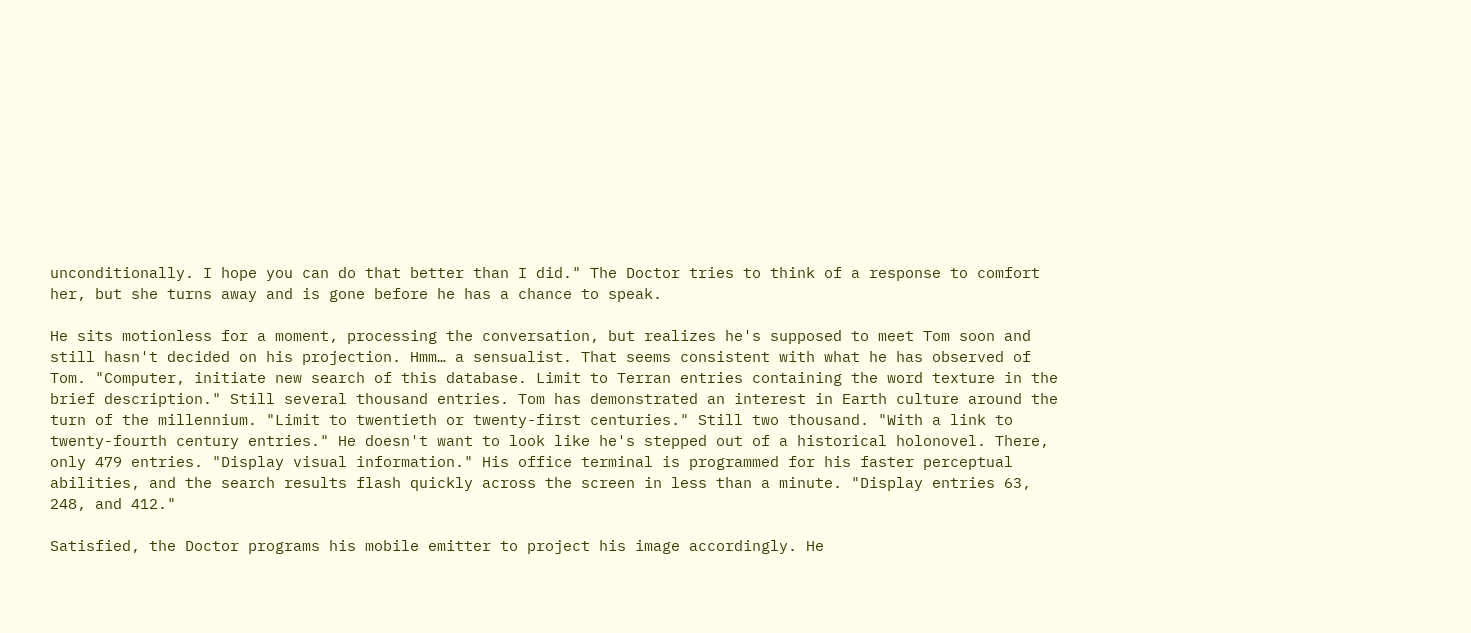unconditionally. I hope you can do that better than I did." The Doctor tries to think of a response to comfort her, but she turns away and is gone before he has a chance to speak.

He sits motionless for a moment, processing the conversation, but realizes he's supposed to meet Tom soon and still hasn't decided on his projection. Hmm… a sensualist. That seems consistent with what he has observed of Tom. "Computer, initiate new search of this database. Limit to Terran entries containing the word texture in the brief description." Still several thousand entries. Tom has demonstrated an interest in Earth culture around the turn of the millennium. "Limit to twentieth or twenty-first centuries." Still two thousand. "With a link to twenty-fourth century entries." He doesn't want to look like he's stepped out of a historical holonovel. There, only 479 entries. "Display visual information." His office terminal is programmed for his faster perceptual abilities, and the search results flash quickly across the screen in less than a minute. "Display entries 63, 248, and 412."

Satisfied, the Doctor programs his mobile emitter to project his image accordingly. He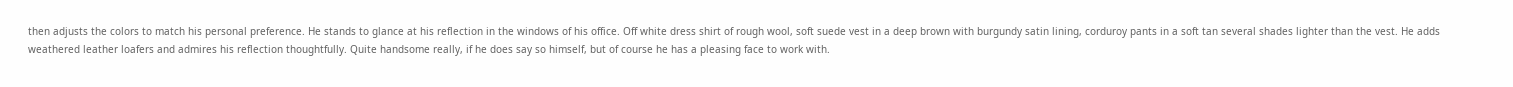then adjusts the colors to match his personal preference. He stands to glance at his reflection in the windows of his office. Off white dress shirt of rough wool, soft suede vest in a deep brown with burgundy satin lining, corduroy pants in a soft tan several shades lighter than the vest. He adds weathered leather loafers and admires his reflection thoughtfully. Quite handsome really, if he does say so himself, but of course he has a pleasing face to work with.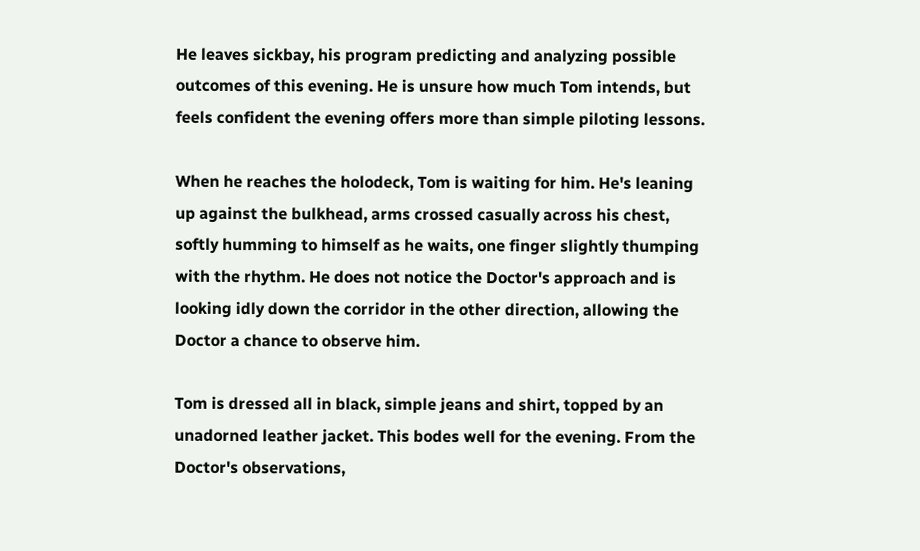He leaves sickbay, his program predicting and analyzing possible outcomes of this evening. He is unsure how much Tom intends, but feels confident the evening offers more than simple piloting lessons.

When he reaches the holodeck, Tom is waiting for him. He's leaning up against the bulkhead, arms crossed casually across his chest, softly humming to himself as he waits, one finger slightly thumping with the rhythm. He does not notice the Doctor's approach and is looking idly down the corridor in the other direction, allowing the Doctor a chance to observe him.

Tom is dressed all in black, simple jeans and shirt, topped by an unadorned leather jacket. This bodes well for the evening. From the Doctor's observations,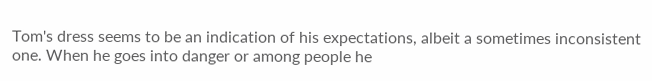Tom's dress seems to be an indication of his expectations, albeit a sometimes inconsistent one. When he goes into danger or among people he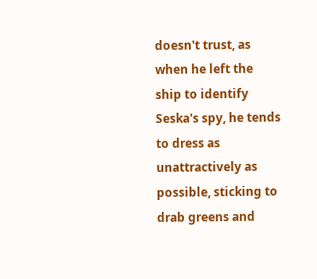doesn't trust, as when he left the ship to identify Seska's spy, he tends to dress as unattractively as possible, sticking to drab greens and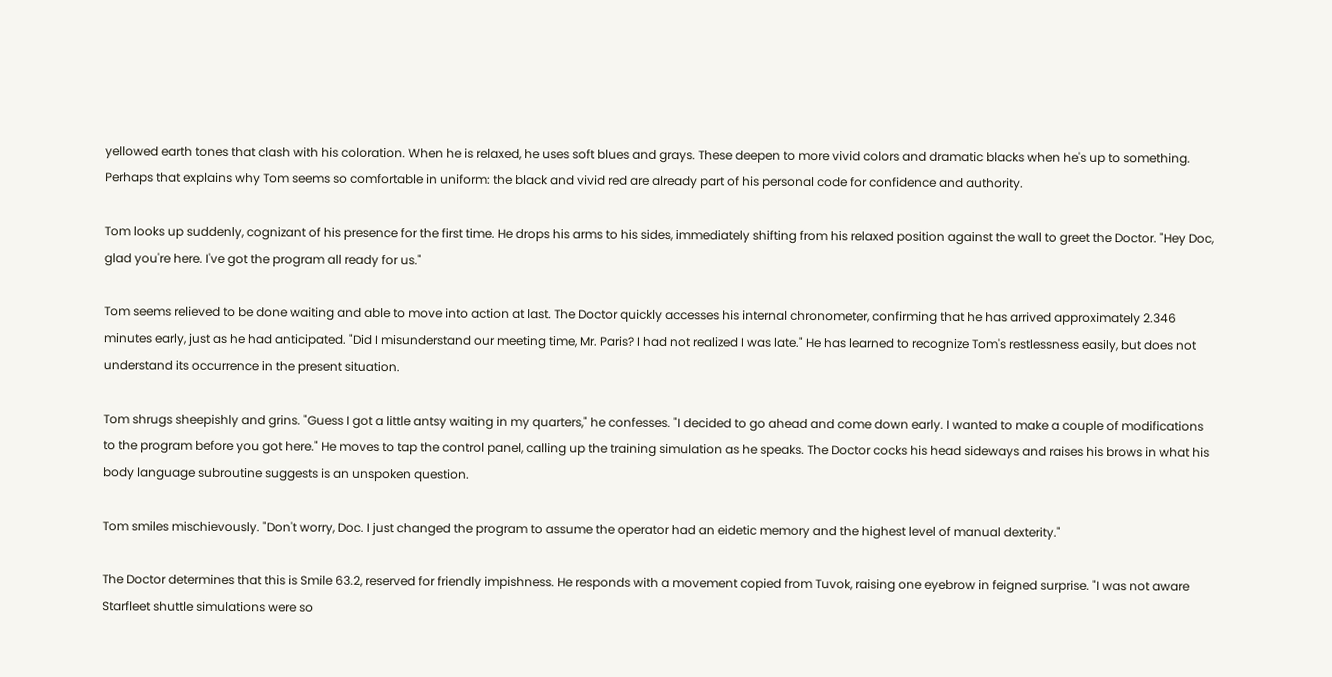yellowed earth tones that clash with his coloration. When he is relaxed, he uses soft blues and grays. These deepen to more vivid colors and dramatic blacks when he's up to something. Perhaps that explains why Tom seems so comfortable in uniform: the black and vivid red are already part of his personal code for confidence and authority.

Tom looks up suddenly, cognizant of his presence for the first time. He drops his arms to his sides, immediately shifting from his relaxed position against the wall to greet the Doctor. "Hey Doc, glad you're here. I've got the program all ready for us."

Tom seems relieved to be done waiting and able to move into action at last. The Doctor quickly accesses his internal chronometer, confirming that he has arrived approximately 2.346 minutes early, just as he had anticipated. "Did I misunderstand our meeting time, Mr. Paris? I had not realized I was late." He has learned to recognize Tom's restlessness easily, but does not understand its occurrence in the present situation.

Tom shrugs sheepishly and grins. "Guess I got a little antsy waiting in my quarters," he confesses. "I decided to go ahead and come down early. I wanted to make a couple of modifications to the program before you got here." He moves to tap the control panel, calling up the training simulation as he speaks. The Doctor cocks his head sideways and raises his brows in what his body language subroutine suggests is an unspoken question.

Tom smiles mischievously. "Don't worry, Doc. I just changed the program to assume the operator had an eidetic memory and the highest level of manual dexterity."

The Doctor determines that this is Smile 63.2, reserved for friendly impishness. He responds with a movement copied from Tuvok, raising one eyebrow in feigned surprise. "I was not aware Starfleet shuttle simulations were so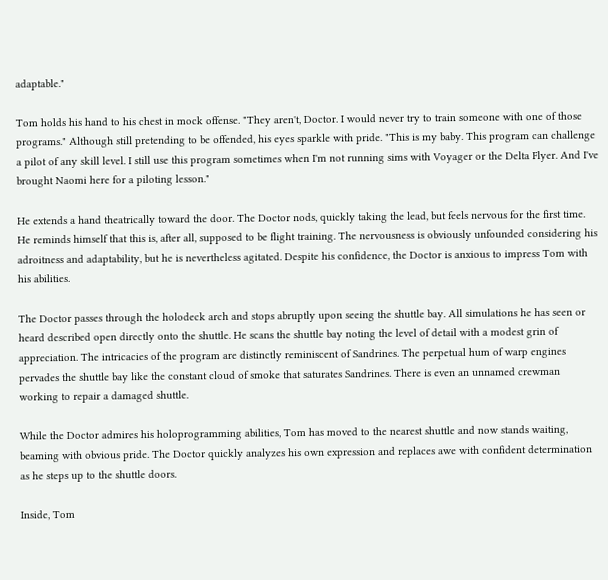adaptable."

Tom holds his hand to his chest in mock offense. "They aren't, Doctor. I would never try to train someone with one of those programs." Although still pretending to be offended, his eyes sparkle with pride. "This is my baby. This program can challenge a pilot of any skill level. I still use this program sometimes when I'm not running sims with Voyager or the Delta Flyer. And I've brought Naomi here for a piloting lesson."

He extends a hand theatrically toward the door. The Doctor nods, quickly taking the lead, but feels nervous for the first time. He reminds himself that this is, after all, supposed to be flight training. The nervousness is obviously unfounded considering his adroitness and adaptability, but he is nevertheless agitated. Despite his confidence, the Doctor is anxious to impress Tom with his abilities.

The Doctor passes through the holodeck arch and stops abruptly upon seeing the shuttle bay. All simulations he has seen or heard described open directly onto the shuttle. He scans the shuttle bay noting the level of detail with a modest grin of appreciation. The intricacies of the program are distinctly reminiscent of Sandrines. The perpetual hum of warp engines pervades the shuttle bay like the constant cloud of smoke that saturates Sandrines. There is even an unnamed crewman working to repair a damaged shuttle.

While the Doctor admires his holoprogramming abilities, Tom has moved to the nearest shuttle and now stands waiting, beaming with obvious pride. The Doctor quickly analyzes his own expression and replaces awe with confident determination as he steps up to the shuttle doors.

Inside, Tom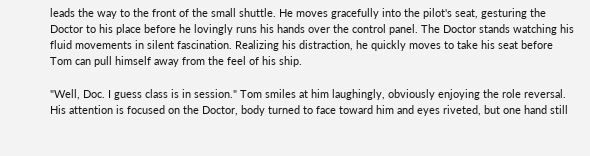leads the way to the front of the small shuttle. He moves gracefully into the pilot's seat, gesturing the Doctor to his place before he lovingly runs his hands over the control panel. The Doctor stands watching his fluid movements in silent fascination. Realizing his distraction, he quickly moves to take his seat before Tom can pull himself away from the feel of his ship.

"Well, Doc. I guess class is in session." Tom smiles at him laughingly, obviously enjoying the role reversal. His attention is focused on the Doctor, body turned to face toward him and eyes riveted, but one hand still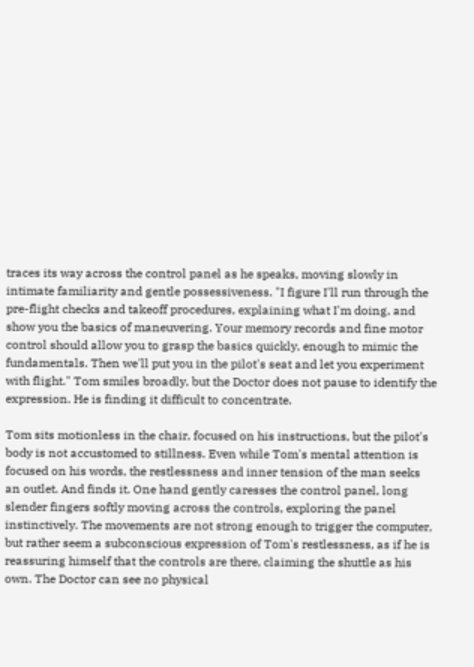traces its way across the control panel as he speaks, moving slowly in intimate familiarity and gentle possessiveness. "I figure I'll run through the pre-flight checks and takeoff procedures, explaining what I'm doing, and show you the basics of maneuvering. Your memory records and fine motor control should allow you to grasp the basics quickly, enough to mimic the fundamentals. Then we'll put you in the pilot's seat and let you experiment with flight." Tom smiles broadly, but the Doctor does not pause to identify the expression. He is finding it difficult to concentrate.

Tom sits motionless in the chair, focused on his instructions, but the pilot's body is not accustomed to stillness. Even while Tom's mental attention is focused on his words, the restlessness and inner tension of the man seeks an outlet. And finds it. One hand gently caresses the control panel, long slender fingers softly moving across the controls, exploring the panel instinctively. The movements are not strong enough to trigger the computer, but rather seem a subconscious expression of Tom's restlessness, as if he is reassuring himself that the controls are there, claiming the shuttle as his own. The Doctor can see no physical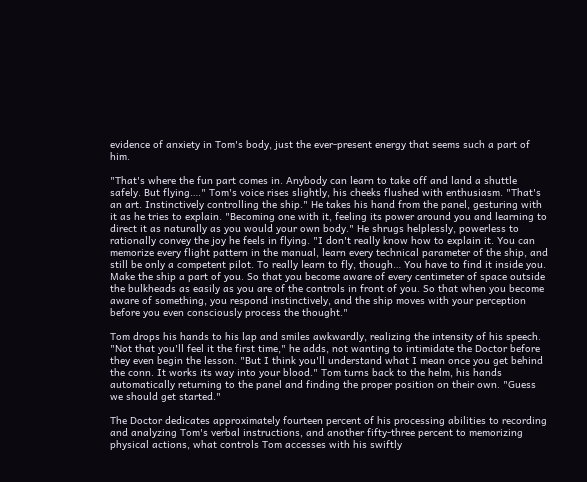evidence of anxiety in Tom's body, just the ever-present energy that seems such a part of him.

"That's where the fun part comes in. Anybody can learn to take off and land a shuttle safely. But flying…." Tom's voice rises slightly, his cheeks flushed with enthusiasm. "That's an art. Instinctively controlling the ship." He takes his hand from the panel, gesturing with it as he tries to explain. "Becoming one with it, feeling its power around you and learning to direct it as naturally as you would your own body." He shrugs helplessly, powerless to rationally convey the joy he feels in flying. "I don't really know how to explain it. You can memorize every flight pattern in the manual, learn every technical parameter of the ship, and still be only a competent pilot. To really learn to fly, though… You have to find it inside you. Make the ship a part of you. So that you become aware of every centimeter of space outside the bulkheads as easily as you are of the controls in front of you. So that when you become aware of something, you respond instinctively, and the ship moves with your perception before you even consciously process the thought."

Tom drops his hands to his lap and smiles awkwardly, realizing the intensity of his speech. "Not that you'll feel it the first time," he adds, not wanting to intimidate the Doctor before they even begin the lesson. "But I think you'll understand what I mean once you get behind the conn. It works its way into your blood." Tom turns back to the helm, his hands automatically returning to the panel and finding the proper position on their own. "Guess we should get started."

The Doctor dedicates approximately fourteen percent of his processing abilities to recording and analyzing Tom's verbal instructions, and another fifty-three percent to memorizing physical actions, what controls Tom accesses with his swiftly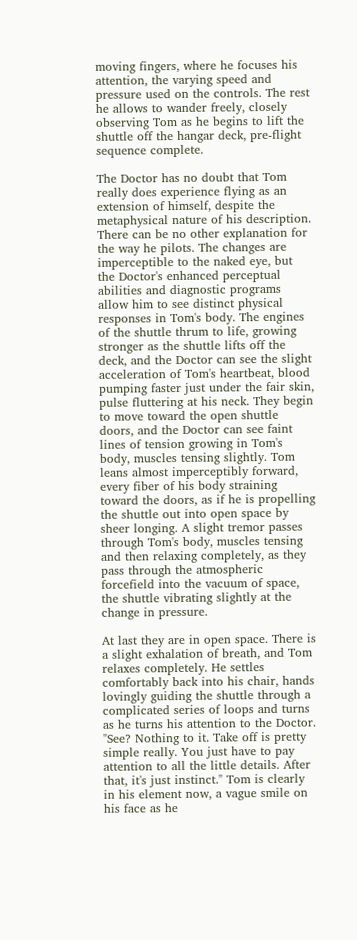moving fingers, where he focuses his attention, the varying speed and pressure used on the controls. The rest he allows to wander freely, closely observing Tom as he begins to lift the shuttle off the hangar deck, pre-flight sequence complete.

The Doctor has no doubt that Tom really does experience flying as an extension of himself, despite the metaphysical nature of his description. There can be no other explanation for the way he pilots. The changes are imperceptible to the naked eye, but the Doctor's enhanced perceptual abilities and diagnostic programs allow him to see distinct physical responses in Tom's body. The engines of the shuttle thrum to life, growing stronger as the shuttle lifts off the deck, and the Doctor can see the slight acceleration of Tom's heartbeat, blood pumping faster just under the fair skin, pulse fluttering at his neck. They begin to move toward the open shuttle doors, and the Doctor can see faint lines of tension growing in Tom's body, muscles tensing slightly. Tom leans almost imperceptibly forward, every fiber of his body straining toward the doors, as if he is propelling the shuttle out into open space by sheer longing. A slight tremor passes through Tom's body, muscles tensing and then relaxing completely, as they pass through the atmospheric forcefield into the vacuum of space, the shuttle vibrating slightly at the change in pressure.

At last they are in open space. There is a slight exhalation of breath, and Tom relaxes completely. He settles comfortably back into his chair, hands lovingly guiding the shuttle through a complicated series of loops and turns as he turns his attention to the Doctor. "See? Nothing to it. Take off is pretty simple really. You just have to pay attention to all the little details. After that, it's just instinct." Tom is clearly in his element now, a vague smile on his face as he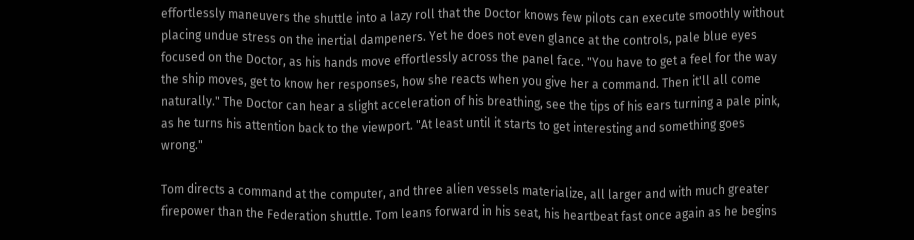effortlessly maneuvers the shuttle into a lazy roll that the Doctor knows few pilots can execute smoothly without placing undue stress on the inertial dampeners. Yet he does not even glance at the controls, pale blue eyes focused on the Doctor, as his hands move effortlessly across the panel face. "You have to get a feel for the way the ship moves, get to know her responses, how she reacts when you give her a command. Then it'll all come naturally." The Doctor can hear a slight acceleration of his breathing, see the tips of his ears turning a pale pink, as he turns his attention back to the viewport. "At least until it starts to get interesting and something goes wrong."

Tom directs a command at the computer, and three alien vessels materialize, all larger and with much greater firepower than the Federation shuttle. Tom leans forward in his seat, his heartbeat fast once again as he begins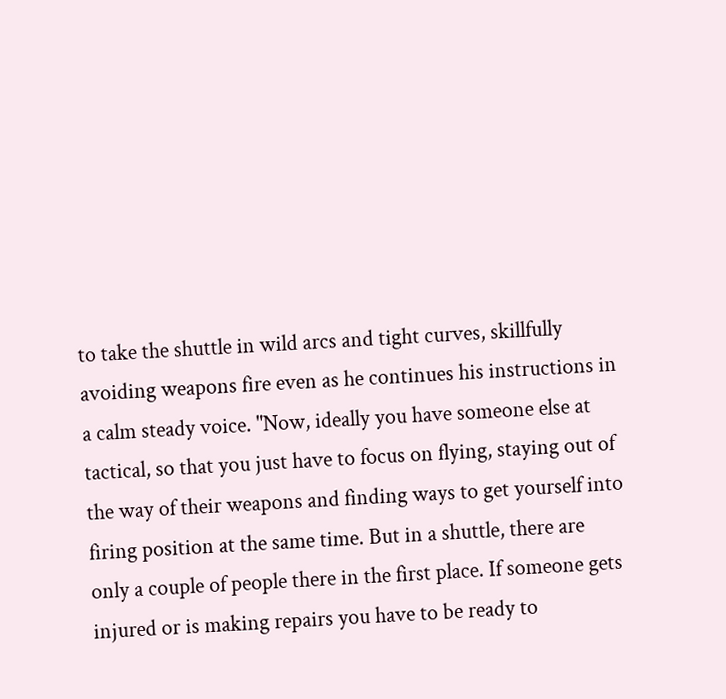to take the shuttle in wild arcs and tight curves, skillfully avoiding weapons fire even as he continues his instructions in a calm steady voice. "Now, ideally you have someone else at tactical, so that you just have to focus on flying, staying out of the way of their weapons and finding ways to get yourself into firing position at the same time. But in a shuttle, there are only a couple of people there in the first place. If someone gets injured or is making repairs you have to be ready to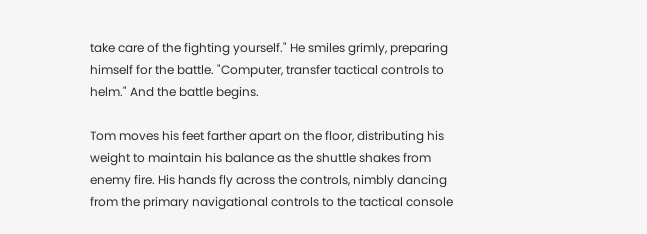take care of the fighting yourself." He smiles grimly, preparing himself for the battle. "Computer, transfer tactical controls to helm." And the battle begins.

Tom moves his feet farther apart on the floor, distributing his weight to maintain his balance as the shuttle shakes from enemy fire. His hands fly across the controls, nimbly dancing from the primary navigational controls to the tactical console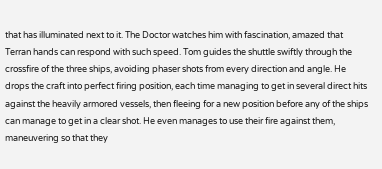that has illuminated next to it. The Doctor watches him with fascination, amazed that Terran hands can respond with such speed. Tom guides the shuttle swiftly through the crossfire of the three ships, avoiding phaser shots from every direction and angle. He drops the craft into perfect firing position, each time managing to get in several direct hits against the heavily armored vessels, then fleeing for a new position before any of the ships can manage to get in a clear shot. He even manages to use their fire against them, maneuvering so that they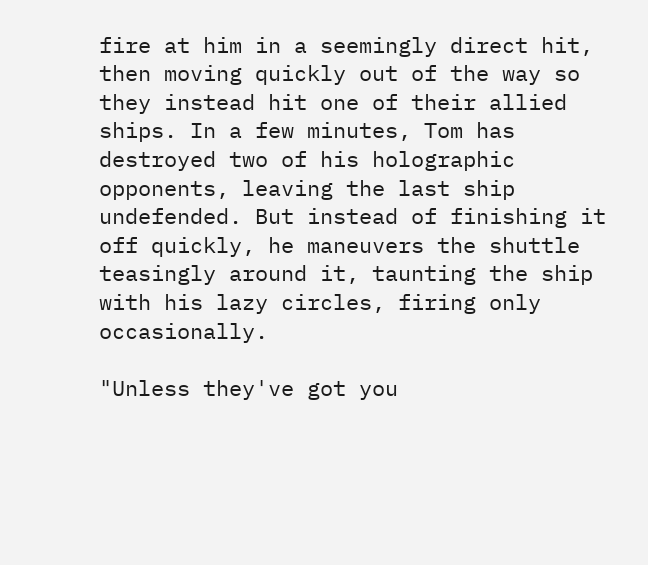fire at him in a seemingly direct hit, then moving quickly out of the way so they instead hit one of their allied ships. In a few minutes, Tom has destroyed two of his holographic opponents, leaving the last ship undefended. But instead of finishing it off quickly, he maneuvers the shuttle teasingly around it, taunting the ship with his lazy circles, firing only occasionally.

"Unless they've got you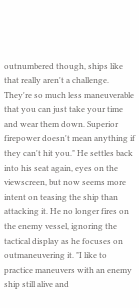outnumbered though, ships like that really aren't a challenge. They're so much less maneuverable that you can just take your time and wear them down. Superior firepower doesn't mean anything if they can't hit you." He settles back into his seat again, eyes on the viewscreen, but now seems more intent on teasing the ship than attacking it. He no longer fires on the enemy vessel, ignoring the tactical display as he focuses on outmaneuvering it. "I like to practice maneuvers with an enemy ship still alive and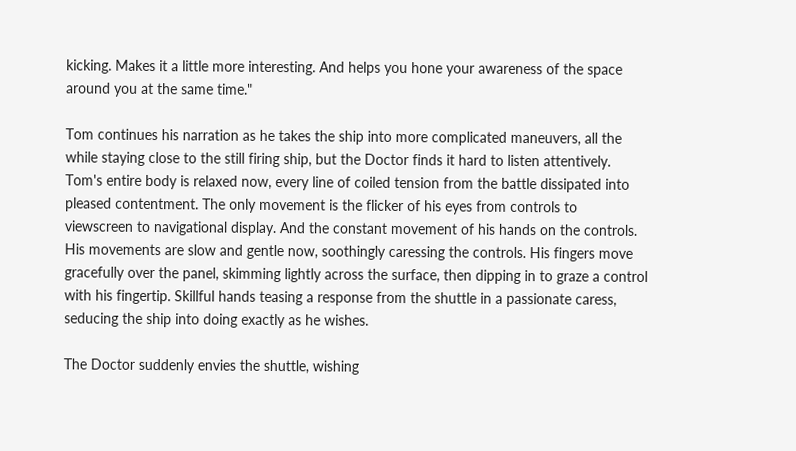kicking. Makes it a little more interesting. And helps you hone your awareness of the space around you at the same time."

Tom continues his narration as he takes the ship into more complicated maneuvers, all the while staying close to the still firing ship, but the Doctor finds it hard to listen attentively. Tom's entire body is relaxed now, every line of coiled tension from the battle dissipated into pleased contentment. The only movement is the flicker of his eyes from controls to viewscreen to navigational display. And the constant movement of his hands on the controls. His movements are slow and gentle now, soothingly caressing the controls. His fingers move gracefully over the panel, skimming lightly across the surface, then dipping in to graze a control with his fingertip. Skillful hands teasing a response from the shuttle in a passionate caress, seducing the ship into doing exactly as he wishes.

The Doctor suddenly envies the shuttle, wishing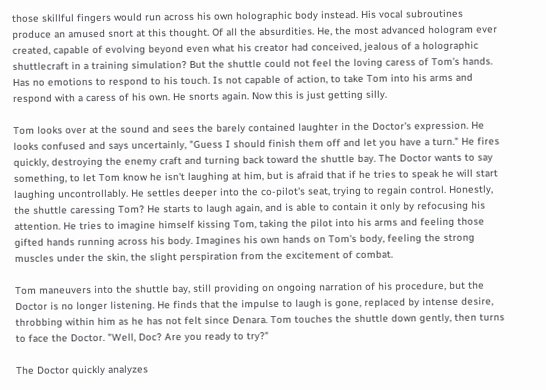those skillful fingers would run across his own holographic body instead. His vocal subroutines produce an amused snort at this thought. Of all the absurdities. He, the most advanced hologram ever created, capable of evolving beyond even what his creator had conceived, jealous of a holographic shuttlecraft in a training simulation? But the shuttle could not feel the loving caress of Tom's hands. Has no emotions to respond to his touch. Is not capable of action, to take Tom into his arms and respond with a caress of his own. He snorts again. Now this is just getting silly.

Tom looks over at the sound and sees the barely contained laughter in the Doctor's expression. He looks confused and says uncertainly, "Guess I should finish them off and let you have a turn." He fires quickly, destroying the enemy craft and turning back toward the shuttle bay. The Doctor wants to say something, to let Tom know he isn't laughing at him, but is afraid that if he tries to speak he will start laughing uncontrollably. He settles deeper into the co-pilot's seat, trying to regain control. Honestly, the shuttle caressing Tom? He starts to laugh again, and is able to contain it only by refocusing his attention. He tries to imagine himself kissing Tom, taking the pilot into his arms and feeling those gifted hands running across his body. Imagines his own hands on Tom's body, feeling the strong muscles under the skin, the slight perspiration from the excitement of combat.

Tom maneuvers into the shuttle bay, still providing on ongoing narration of his procedure, but the Doctor is no longer listening. He finds that the impulse to laugh is gone, replaced by intense desire, throbbing within him as he has not felt since Denara. Tom touches the shuttle down gently, then turns to face the Doctor. "Well, Doc? Are you ready to try?"

The Doctor quickly analyzes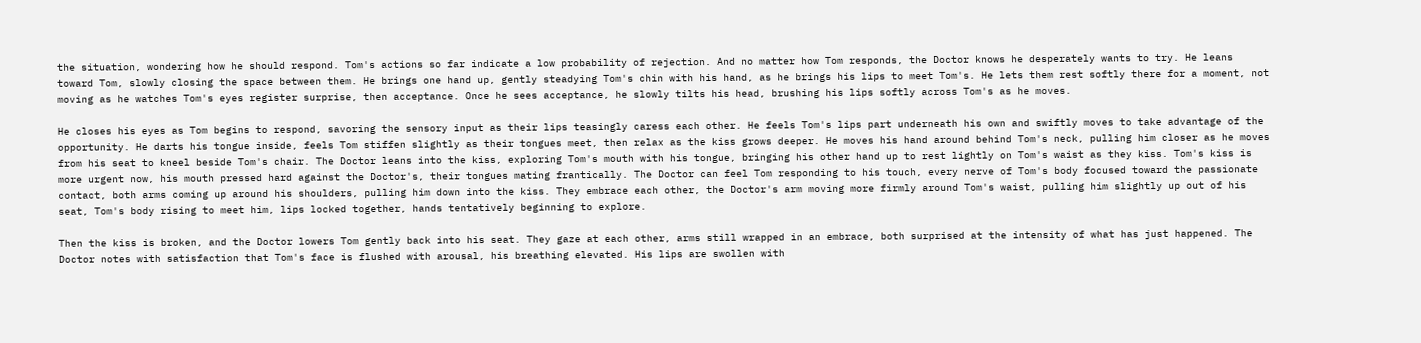the situation, wondering how he should respond. Tom's actions so far indicate a low probability of rejection. And no matter how Tom responds, the Doctor knows he desperately wants to try. He leans toward Tom, slowly closing the space between them. He brings one hand up, gently steadying Tom's chin with his hand, as he brings his lips to meet Tom's. He lets them rest softly there for a moment, not moving as he watches Tom's eyes register surprise, then acceptance. Once he sees acceptance, he slowly tilts his head, brushing his lips softly across Tom's as he moves.

He closes his eyes as Tom begins to respond, savoring the sensory input as their lips teasingly caress each other. He feels Tom's lips part underneath his own and swiftly moves to take advantage of the opportunity. He darts his tongue inside, feels Tom stiffen slightly as their tongues meet, then relax as the kiss grows deeper. He moves his hand around behind Tom's neck, pulling him closer as he moves from his seat to kneel beside Tom's chair. The Doctor leans into the kiss, exploring Tom's mouth with his tongue, bringing his other hand up to rest lightly on Tom's waist as they kiss. Tom's kiss is more urgent now, his mouth pressed hard against the Doctor's, their tongues mating frantically. The Doctor can feel Tom responding to his touch, every nerve of Tom's body focused toward the passionate contact, both arms coming up around his shoulders, pulling him down into the kiss. They embrace each other, the Doctor's arm moving more firmly around Tom's waist, pulling him slightly up out of his seat, Tom's body rising to meet him, lips locked together, hands tentatively beginning to explore.

Then the kiss is broken, and the Doctor lowers Tom gently back into his seat. They gaze at each other, arms still wrapped in an embrace, both surprised at the intensity of what has just happened. The Doctor notes with satisfaction that Tom's face is flushed with arousal, his breathing elevated. His lips are swollen with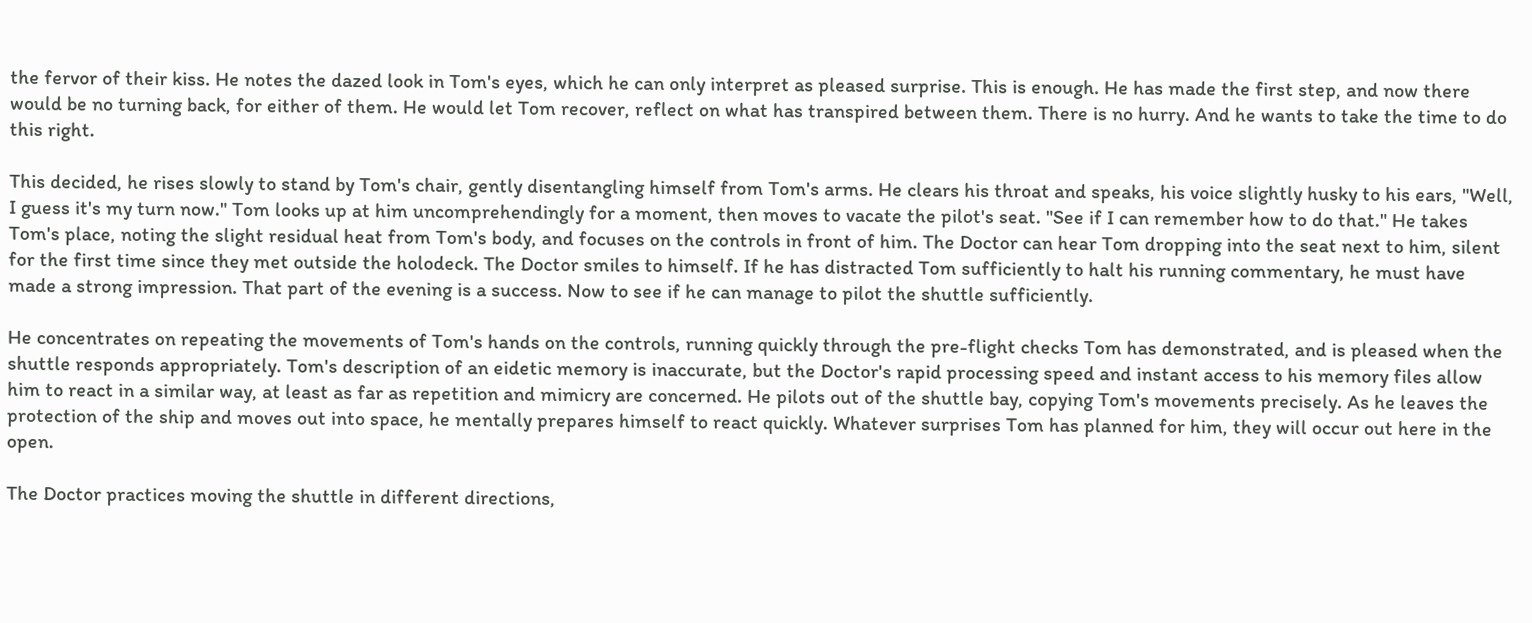the fervor of their kiss. He notes the dazed look in Tom's eyes, which he can only interpret as pleased surprise. This is enough. He has made the first step, and now there would be no turning back, for either of them. He would let Tom recover, reflect on what has transpired between them. There is no hurry. And he wants to take the time to do this right.

This decided, he rises slowly to stand by Tom's chair, gently disentangling himself from Tom's arms. He clears his throat and speaks, his voice slightly husky to his ears, "Well, I guess it's my turn now." Tom looks up at him uncomprehendingly for a moment, then moves to vacate the pilot's seat. "See if I can remember how to do that." He takes Tom's place, noting the slight residual heat from Tom's body, and focuses on the controls in front of him. The Doctor can hear Tom dropping into the seat next to him, silent for the first time since they met outside the holodeck. The Doctor smiles to himself. If he has distracted Tom sufficiently to halt his running commentary, he must have made a strong impression. That part of the evening is a success. Now to see if he can manage to pilot the shuttle sufficiently.

He concentrates on repeating the movements of Tom's hands on the controls, running quickly through the pre-flight checks Tom has demonstrated, and is pleased when the shuttle responds appropriately. Tom's description of an eidetic memory is inaccurate, but the Doctor's rapid processing speed and instant access to his memory files allow him to react in a similar way, at least as far as repetition and mimicry are concerned. He pilots out of the shuttle bay, copying Tom's movements precisely. As he leaves the protection of the ship and moves out into space, he mentally prepares himself to react quickly. Whatever surprises Tom has planned for him, they will occur out here in the open.

The Doctor practices moving the shuttle in different directions,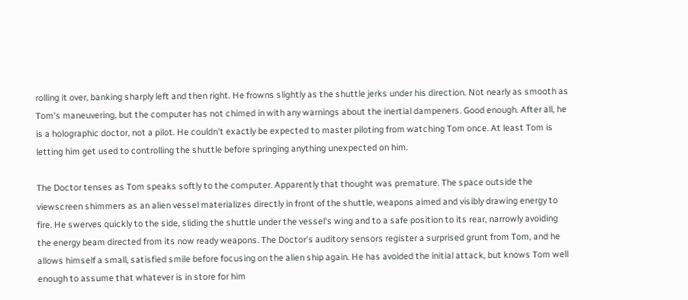rolling it over, banking sharply left and then right. He frowns slightly as the shuttle jerks under his direction. Not nearly as smooth as Tom's maneuvering, but the computer has not chimed in with any warnings about the inertial dampeners. Good enough. After all, he is a holographic doctor, not a pilot. He couldn't exactly be expected to master piloting from watching Tom once. At least Tom is letting him get used to controlling the shuttle before springing anything unexpected on him.

The Doctor tenses as Tom speaks softly to the computer. Apparently that thought was premature. The space outside the viewscreen shimmers as an alien vessel materializes directly in front of the shuttle, weapons aimed and visibly drawing energy to fire. He swerves quickly to the side, sliding the shuttle under the vessel's wing and to a safe position to its rear, narrowly avoiding the energy beam directed from its now ready weapons. The Doctor's auditory sensors register a surprised grunt from Tom, and he allows himself a small, satisfied smile before focusing on the alien ship again. He has avoided the initial attack, but knows Tom well enough to assume that whatever is in store for him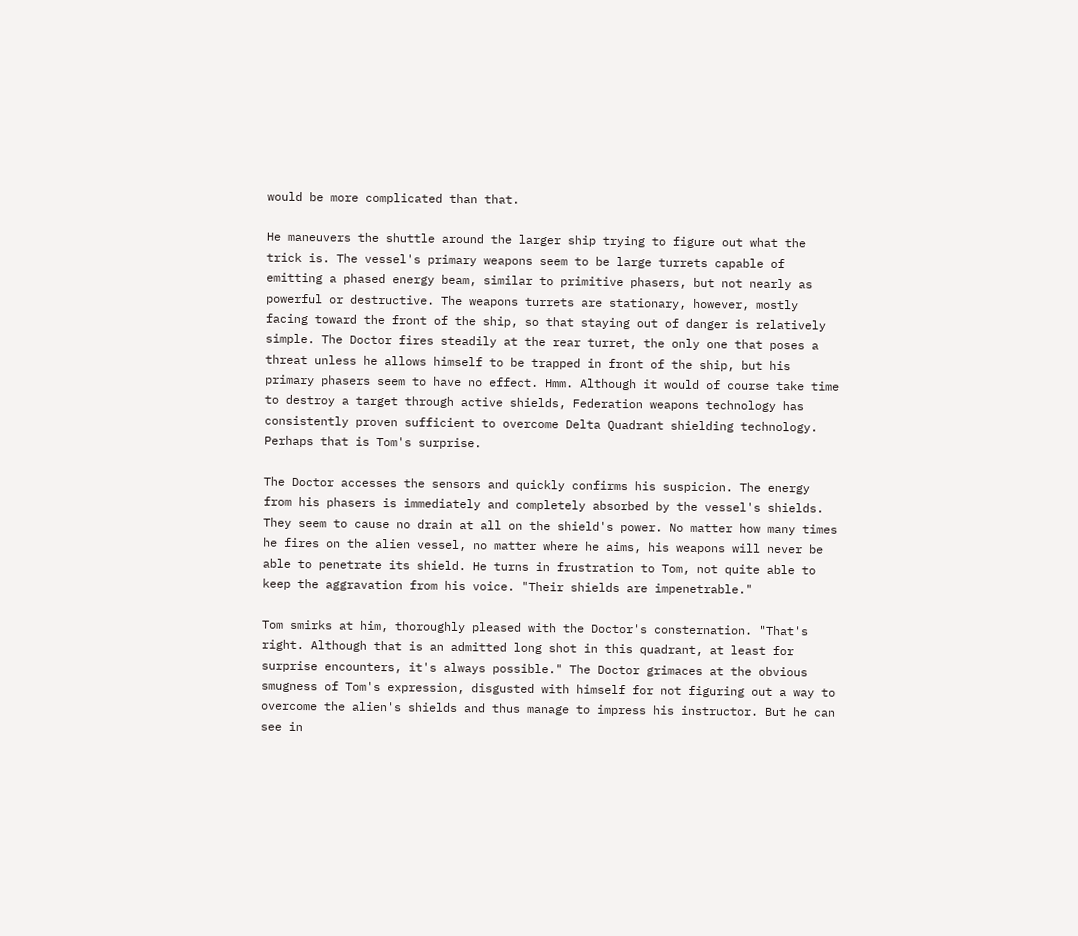would be more complicated than that.

He maneuvers the shuttle around the larger ship trying to figure out what the trick is. The vessel's primary weapons seem to be large turrets capable of emitting a phased energy beam, similar to primitive phasers, but not nearly as powerful or destructive. The weapons turrets are stationary, however, mostly facing toward the front of the ship, so that staying out of danger is relatively simple. The Doctor fires steadily at the rear turret, the only one that poses a threat unless he allows himself to be trapped in front of the ship, but his primary phasers seem to have no effect. Hmm. Although it would of course take time to destroy a target through active shields, Federation weapons technology has consistently proven sufficient to overcome Delta Quadrant shielding technology. Perhaps that is Tom's surprise.

The Doctor accesses the sensors and quickly confirms his suspicion. The energy from his phasers is immediately and completely absorbed by the vessel's shields. They seem to cause no drain at all on the shield's power. No matter how many times he fires on the alien vessel, no matter where he aims, his weapons will never be able to penetrate its shield. He turns in frustration to Tom, not quite able to keep the aggravation from his voice. "Their shields are impenetrable."

Tom smirks at him, thoroughly pleased with the Doctor's consternation. "That's right. Although that is an admitted long shot in this quadrant, at least for surprise encounters, it's always possible." The Doctor grimaces at the obvious smugness of Tom's expression, disgusted with himself for not figuring out a way to overcome the alien's shields and thus manage to impress his instructor. But he can see in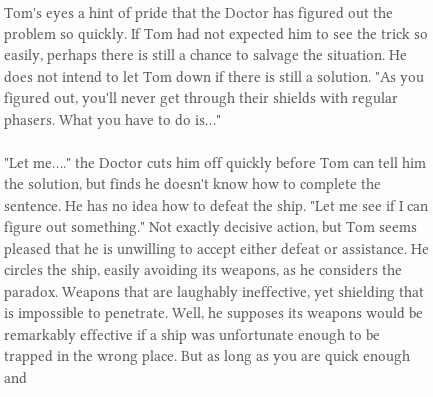Tom's eyes a hint of pride that the Doctor has figured out the problem so quickly. If Tom had not expected him to see the trick so easily, perhaps there is still a chance to salvage the situation. He does not intend to let Tom down if there is still a solution. "As you figured out, you'll never get through their shields with regular phasers. What you have to do is…"

"Let me…." the Doctor cuts him off quickly before Tom can tell him the solution, but finds he doesn't know how to complete the sentence. He has no idea how to defeat the ship. "Let me see if I can figure out something." Not exactly decisive action, but Tom seems pleased that he is unwilling to accept either defeat or assistance. He circles the ship, easily avoiding its weapons, as he considers the paradox. Weapons that are laughably ineffective, yet shielding that is impossible to penetrate. Well, he supposes its weapons would be remarkably effective if a ship was unfortunate enough to be trapped in the wrong place. But as long as you are quick enough and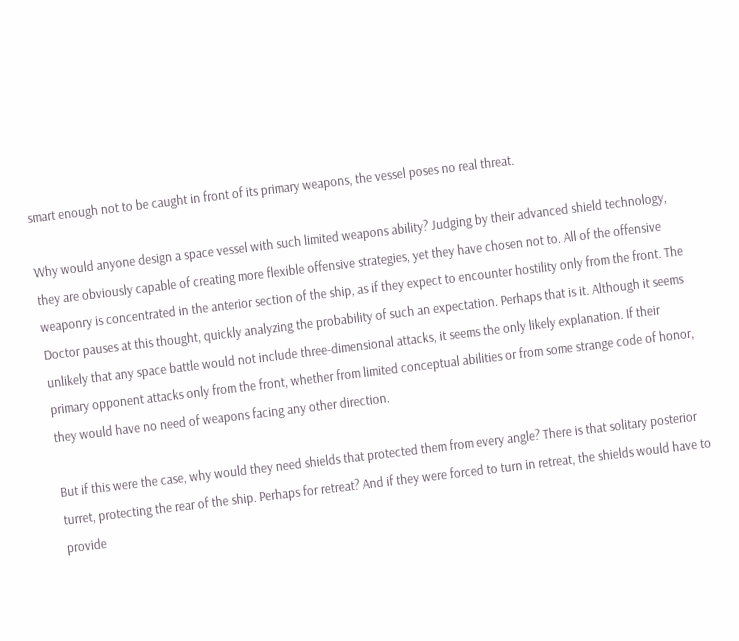smart enough not to be caught in front of its primary weapons, the vessel poses no real threat.

Why would anyone design a space vessel with such limited weapons ability? Judging by their advanced shield technology, they are obviously capable of creating more flexible offensive strategies, yet they have chosen not to. All of the offensive weaponry is concentrated in the anterior section of the ship, as if they expect to encounter hostility only from the front. The Doctor pauses at this thought, quickly analyzing the probability of such an expectation. Perhaps that is it. Although it seems unlikely that any space battle would not include three-dimensional attacks, it seems the only likely explanation. If their primary opponent attacks only from the front, whether from limited conceptual abilities or from some strange code of honor, they would have no need of weapons facing any other direction.

But if this were the case, why would they need shields that protected them from every angle? There is that solitary posterior turret, protecting the rear of the ship. Perhaps for retreat? And if they were forced to turn in retreat, the shields would have to provide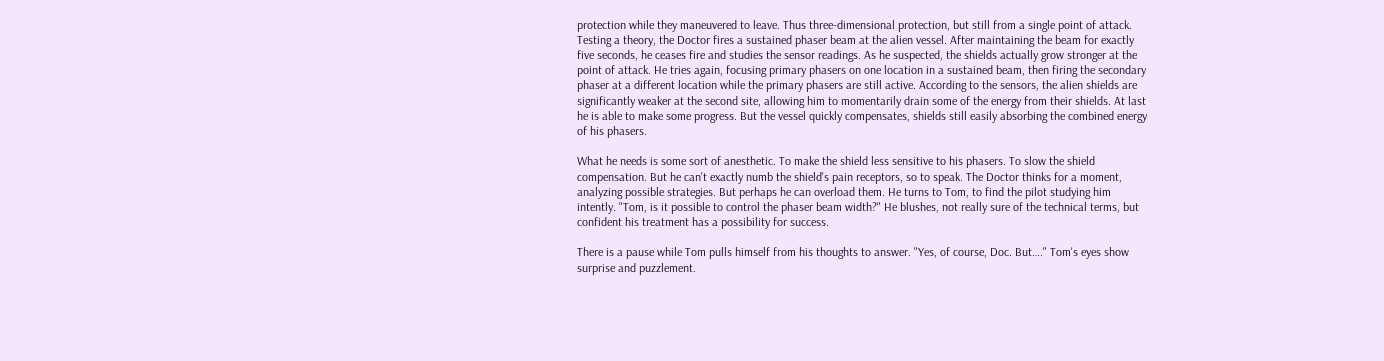protection while they maneuvered to leave. Thus three-dimensional protection, but still from a single point of attack. Testing a theory, the Doctor fires a sustained phaser beam at the alien vessel. After maintaining the beam for exactly five seconds, he ceases fire and studies the sensor readings. As he suspected, the shields actually grow stronger at the point of attack. He tries again, focusing primary phasers on one location in a sustained beam, then firing the secondary phaser at a different location while the primary phasers are still active. According to the sensors, the alien shields are significantly weaker at the second site, allowing him to momentarily drain some of the energy from their shields. At last he is able to make some progress. But the vessel quickly compensates, shields still easily absorbing the combined energy of his phasers.

What he needs is some sort of anesthetic. To make the shield less sensitive to his phasers. To slow the shield compensation. But he can't exactly numb the shield's pain receptors, so to speak. The Doctor thinks for a moment, analyzing possible strategies. But perhaps he can overload them. He turns to Tom, to find the pilot studying him intently. "Tom, is it possible to control the phaser beam width?" He blushes, not really sure of the technical terms, but confident his treatment has a possibility for success.

There is a pause while Tom pulls himself from his thoughts to answer. "Yes, of course, Doc. But…." Tom's eyes show surprise and puzzlement.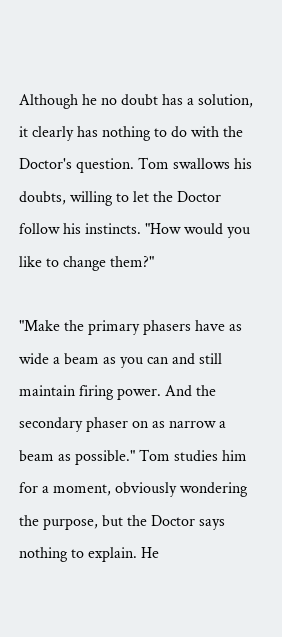Although he no doubt has a solution, it clearly has nothing to do with the Doctor's question. Tom swallows his doubts, willing to let the Doctor follow his instincts. "How would you like to change them?"

"Make the primary phasers have as wide a beam as you can and still maintain firing power. And the secondary phaser on as narrow a beam as possible." Tom studies him for a moment, obviously wondering the purpose, but the Doctor says nothing to explain. He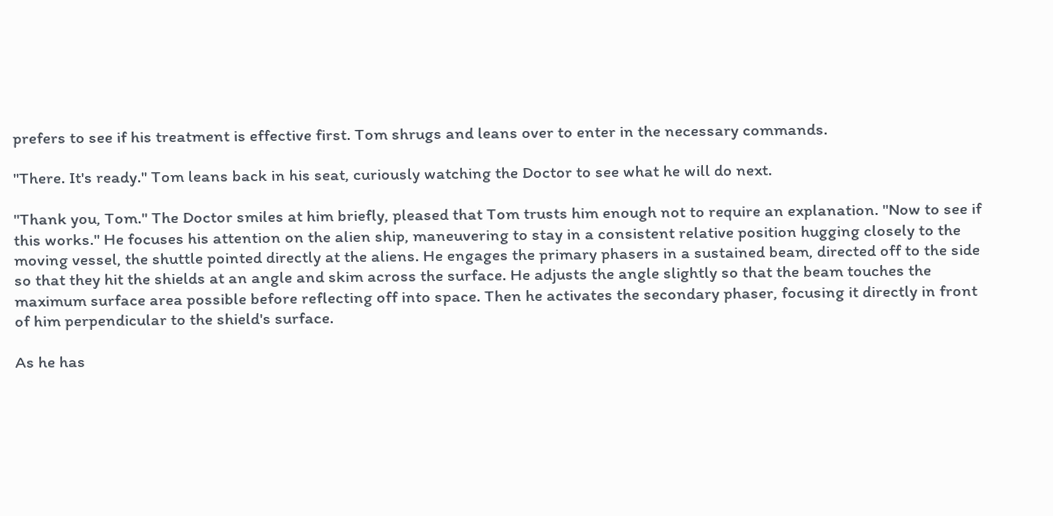prefers to see if his treatment is effective first. Tom shrugs and leans over to enter in the necessary commands.

"There. It's ready." Tom leans back in his seat, curiously watching the Doctor to see what he will do next.

"Thank you, Tom." The Doctor smiles at him briefly, pleased that Tom trusts him enough not to require an explanation. "Now to see if this works." He focuses his attention on the alien ship, maneuvering to stay in a consistent relative position hugging closely to the moving vessel, the shuttle pointed directly at the aliens. He engages the primary phasers in a sustained beam, directed off to the side so that they hit the shields at an angle and skim across the surface. He adjusts the angle slightly so that the beam touches the maximum surface area possible before reflecting off into space. Then he activates the secondary phaser, focusing it directly in front of him perpendicular to the shield's surface.

As he has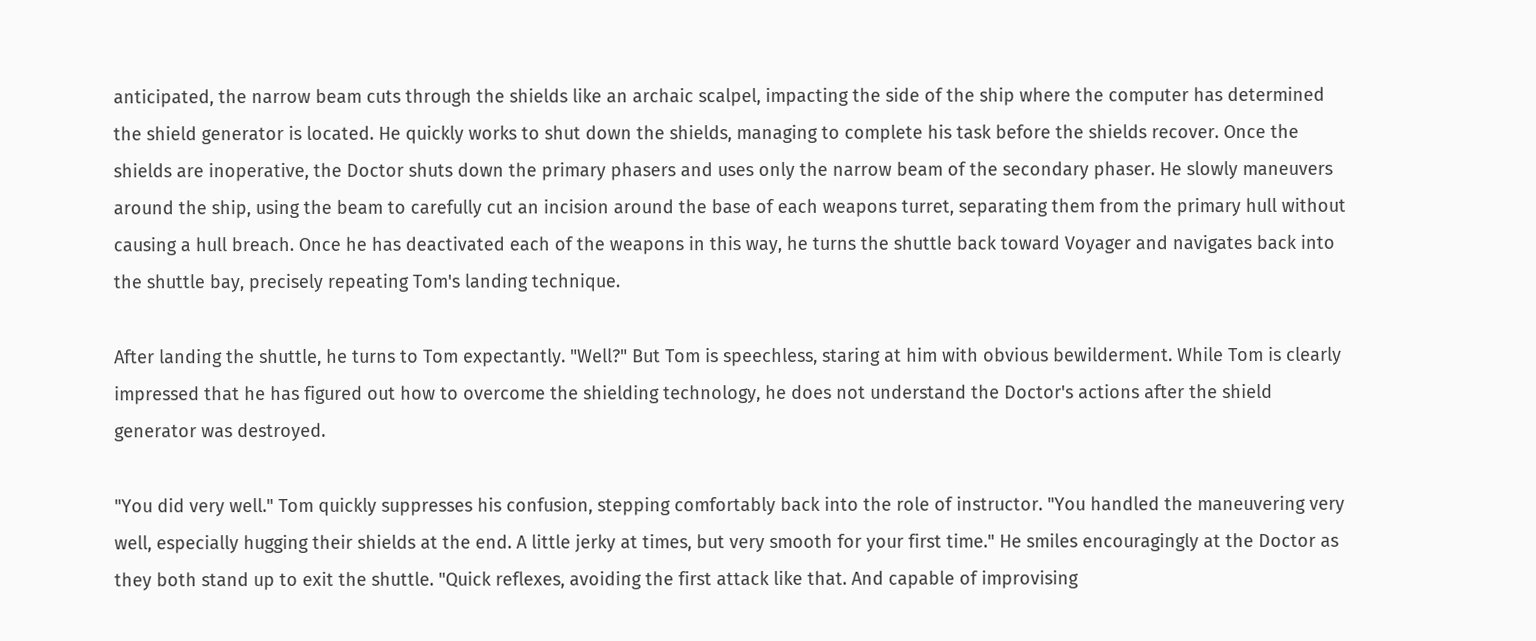anticipated, the narrow beam cuts through the shields like an archaic scalpel, impacting the side of the ship where the computer has determined the shield generator is located. He quickly works to shut down the shields, managing to complete his task before the shields recover. Once the shields are inoperative, the Doctor shuts down the primary phasers and uses only the narrow beam of the secondary phaser. He slowly maneuvers around the ship, using the beam to carefully cut an incision around the base of each weapons turret, separating them from the primary hull without causing a hull breach. Once he has deactivated each of the weapons in this way, he turns the shuttle back toward Voyager and navigates back into the shuttle bay, precisely repeating Tom's landing technique.

After landing the shuttle, he turns to Tom expectantly. "Well?" But Tom is speechless, staring at him with obvious bewilderment. While Tom is clearly impressed that he has figured out how to overcome the shielding technology, he does not understand the Doctor's actions after the shield generator was destroyed.

"You did very well." Tom quickly suppresses his confusion, stepping comfortably back into the role of instructor. "You handled the maneuvering very well, especially hugging their shields at the end. A little jerky at times, but very smooth for your first time." He smiles encouragingly at the Doctor as they both stand up to exit the shuttle. "Quick reflexes, avoiding the first attack like that. And capable of improvising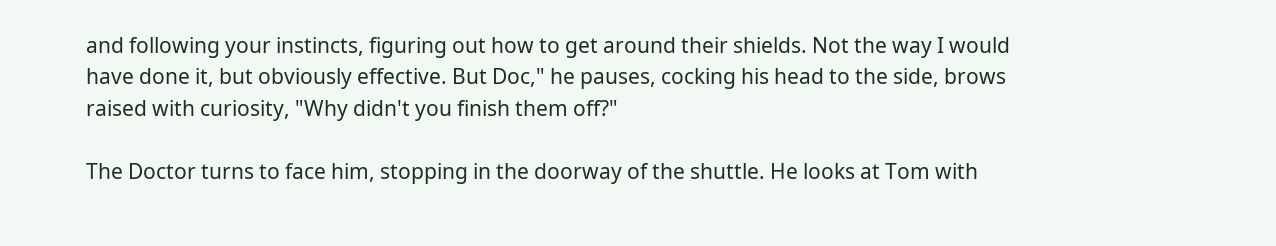and following your instincts, figuring out how to get around their shields. Not the way I would have done it, but obviously effective. But Doc," he pauses, cocking his head to the side, brows raised with curiosity, "Why didn't you finish them off?"

The Doctor turns to face him, stopping in the doorway of the shuttle. He looks at Tom with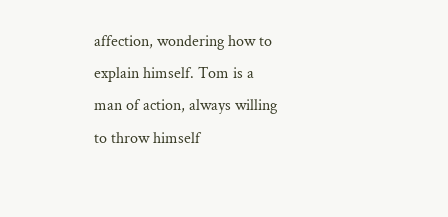affection, wondering how to explain himself. Tom is a man of action, always willing to throw himself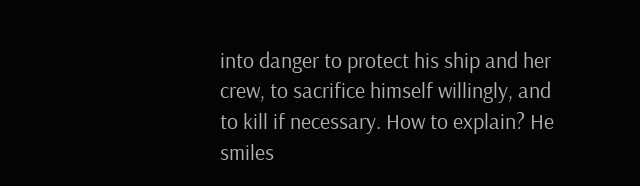into danger to protect his ship and her crew, to sacrifice himself willingly, and to kill if necessary. How to explain? He smiles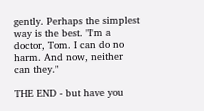gently. Perhaps the simplest way is the best. "I'm a doctor, Tom. I can do no harm. And now, neither can they."

THE END - but have you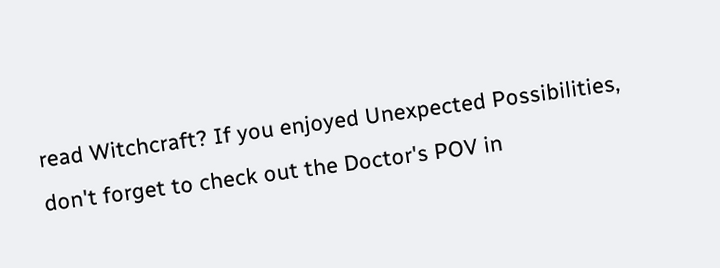read Witchcraft? If you enjoyed Unexpected Possibilities, don't forget to check out the Doctor's POV in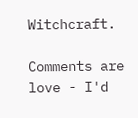Witchcraft.

Comments are love - I'd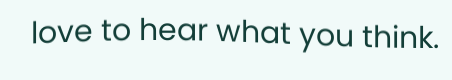love to hear what you think.